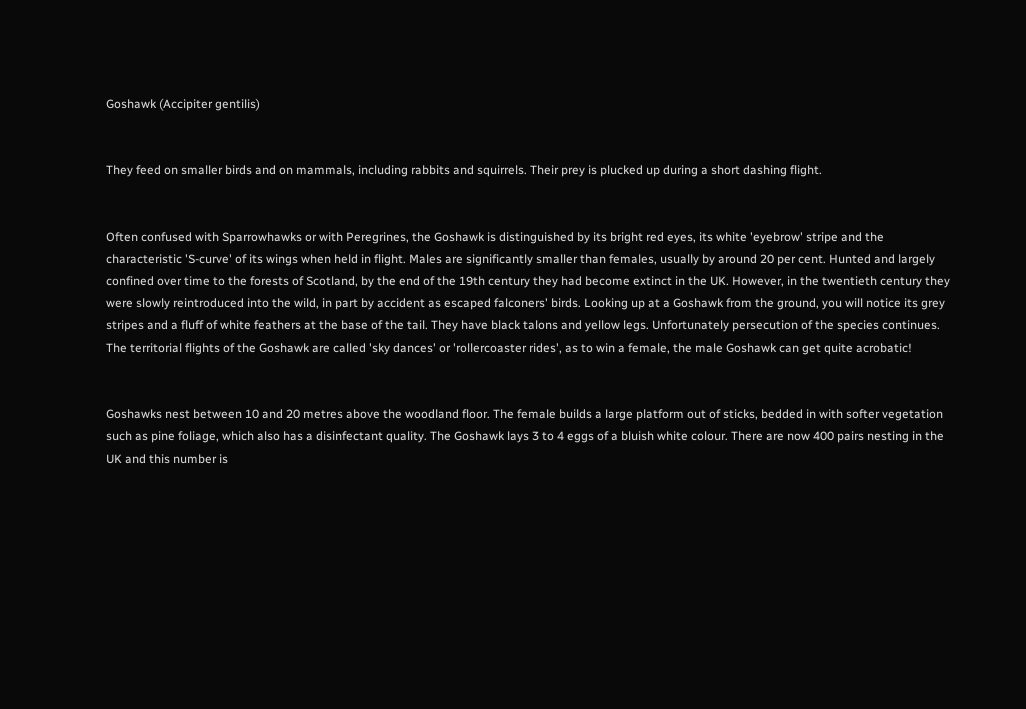Goshawk (Accipiter gentilis)


They feed on smaller birds and on mammals, including rabbits and squirrels. Their prey is plucked up during a short dashing flight.


Often confused with Sparrowhawks or with Peregrines, the Goshawk is distinguished by its bright red eyes, its white 'eyebrow' stripe and the characteristic 'S-curve' of its wings when held in flight. Males are significantly smaller than females, usually by around 20 per cent. Hunted and largely confined over time to the forests of Scotland, by the end of the 19th century they had become extinct in the UK. However, in the twentieth century they were slowly reintroduced into the wild, in part by accident as escaped falconers' birds. Looking up at a Goshawk from the ground, you will notice its grey stripes and a fluff of white feathers at the base of the tail. They have black talons and yellow legs. Unfortunately persecution of the species continues. The territorial flights of the Goshawk are called 'sky dances' or 'rollercoaster rides', as to win a female, the male Goshawk can get quite acrobatic!


Goshawks nest between 10 and 20 metres above the woodland floor. The female builds a large platform out of sticks, bedded in with softer vegetation such as pine foliage, which also has a disinfectant quality. The Goshawk lays 3 to 4 eggs of a bluish white colour. There are now 400 pairs nesting in the UK and this number is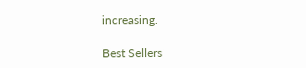increasing.

Best Sellers